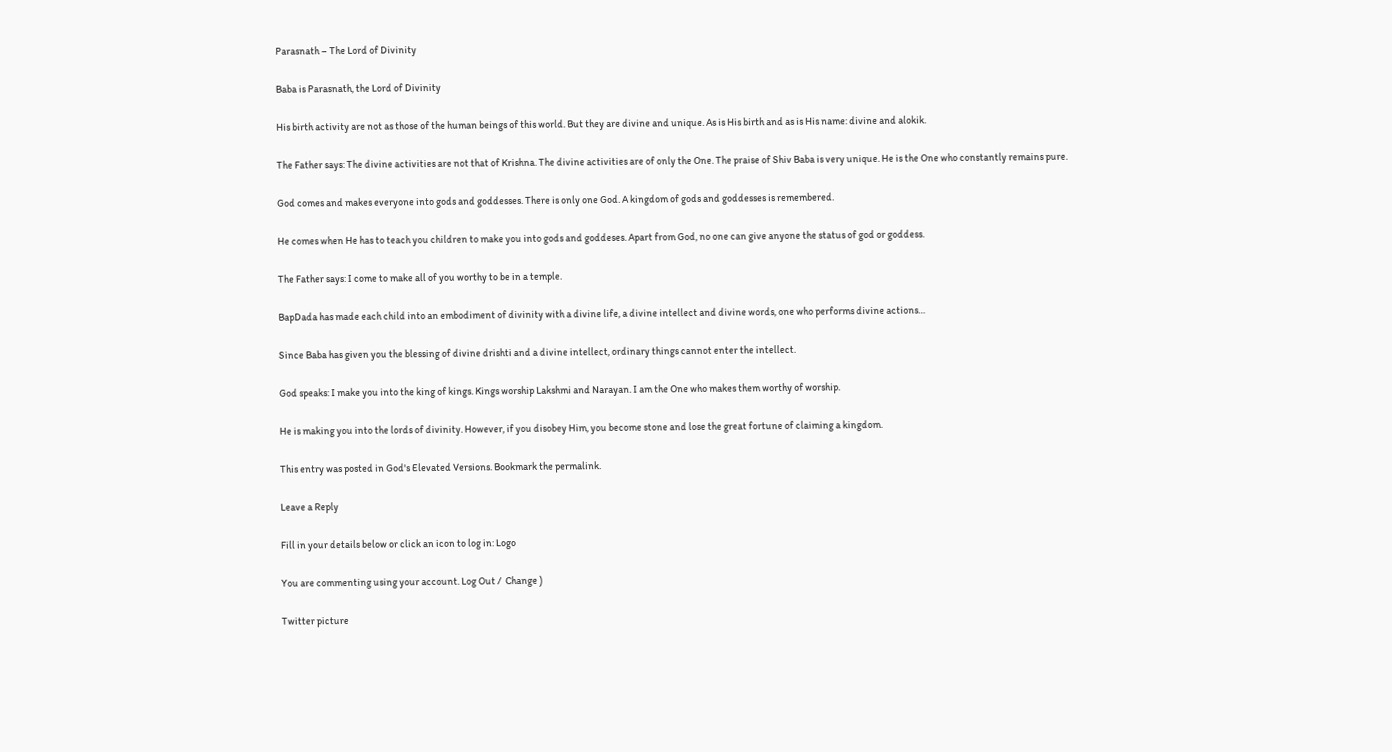Parasnath – The Lord of Divinity

Baba is Parasnath, the Lord of Divinity

His birth activity are not as those of the human beings of this world. But they are divine and unique. As is His birth and as is His name: divine and alokik.

The Father says: The divine activities are not that of Krishna. The divine activities are of only the One. The praise of Shiv Baba is very unique. He is the One who constantly remains pure.

God comes and makes everyone into gods and goddesses. There is only one God. A kingdom of gods and goddesses is remembered.

He comes when He has to teach you children to make you into gods and goddeses. Apart from God, no one can give anyone the status of god or goddess.

The Father says: I come to make all of you worthy to be in a temple.

BapDada has made each child into an embodiment of divinity with a divine life, a divine intellect and divine words, one who performs divine actions…

Since Baba has given you the blessing of divine drishti and a divine intellect, ordinary things cannot enter the intellect.

God speaks: I make you into the king of kings. Kings worship Lakshmi and Narayan. I am the One who makes them worthy of worship.

He is making you into the lords of divinity. However, if you disobey Him, you become stone and lose the great fortune of claiming a kingdom.

This entry was posted in God's Elevated Versions. Bookmark the permalink.

Leave a Reply

Fill in your details below or click an icon to log in: Logo

You are commenting using your account. Log Out /  Change )

Twitter picture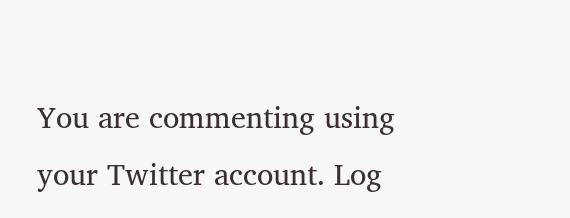You are commenting using your Twitter account. Log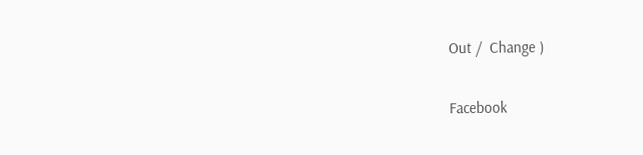Out /  Change )

Facebook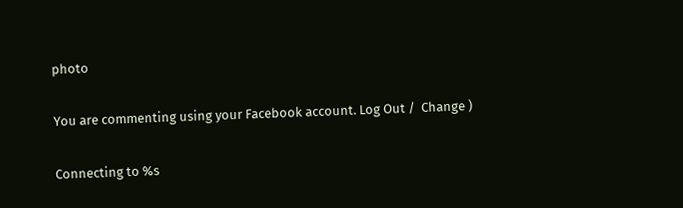photo

You are commenting using your Facebook account. Log Out /  Change )

Connecting to %s